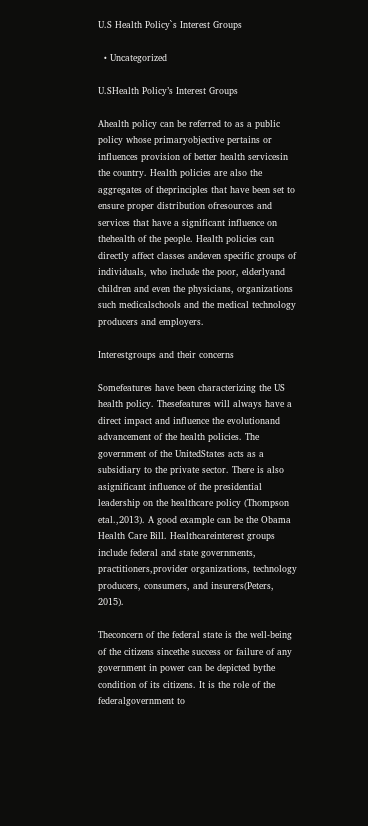U.S Health Policy`s Interest Groups

  • Uncategorized

U.SHealth Policy’s Interest Groups

Ahealth policy can be referred to as a public policy whose primaryobjective pertains or influences provision of better health servicesin the country. Health policies are also the aggregates of theprinciples that have been set to ensure proper distribution ofresources and services that have a significant influence on thehealth of the people. Health policies can directly affect classes andeven specific groups of individuals, who include the poor, elderlyand children and even the physicians, organizations such medicalschools and the medical technology producers and employers.

Interestgroups and their concerns

Somefeatures have been characterizing the US health policy. Thesefeatures will always have a direct impact and influence the evolutionand advancement of the health policies. The government of the UnitedStates acts as a subsidiary to the private sector. There is also asignificant influence of the presidential leadership on the healthcare policy (Thompson etal.,2013). A good example can be the Obama Health Care Bill. Healthcareinterest groups include federal and state governments, practitioners,provider organizations, technology producers, consumers, and insurers(Peters, 2015).

Theconcern of the federal state is the well-being of the citizens sincethe success or failure of any government in power can be depicted bythe condition of its citizens. It is the role of the federalgovernment to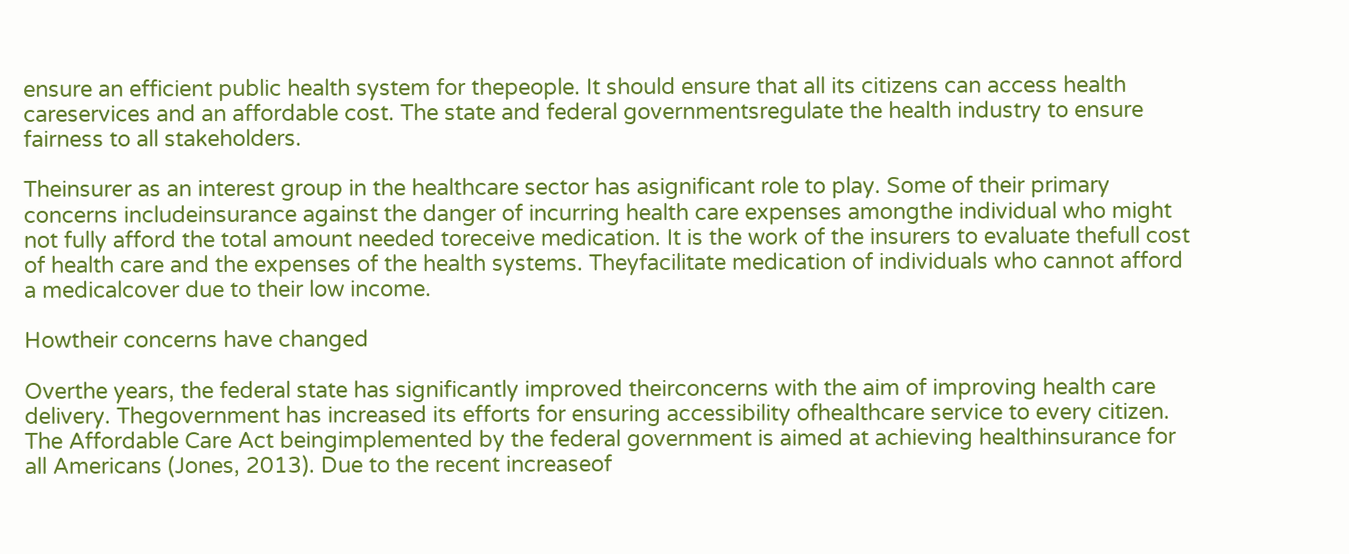ensure an efficient public health system for thepeople. It should ensure that all its citizens can access health careservices and an affordable cost. The state and federal governmentsregulate the health industry to ensure fairness to all stakeholders.

Theinsurer as an interest group in the healthcare sector has asignificant role to play. Some of their primary concerns includeinsurance against the danger of incurring health care expenses amongthe individual who might not fully afford the total amount needed toreceive medication. It is the work of the insurers to evaluate thefull cost of health care and the expenses of the health systems. Theyfacilitate medication of individuals who cannot afford a medicalcover due to their low income.

Howtheir concerns have changed

Overthe years, the federal state has significantly improved theirconcerns with the aim of improving health care delivery. Thegovernment has increased its efforts for ensuring accessibility ofhealthcare service to every citizen. The Affordable Care Act beingimplemented by the federal government is aimed at achieving healthinsurance for all Americans (Jones, 2013). Due to the recent increaseof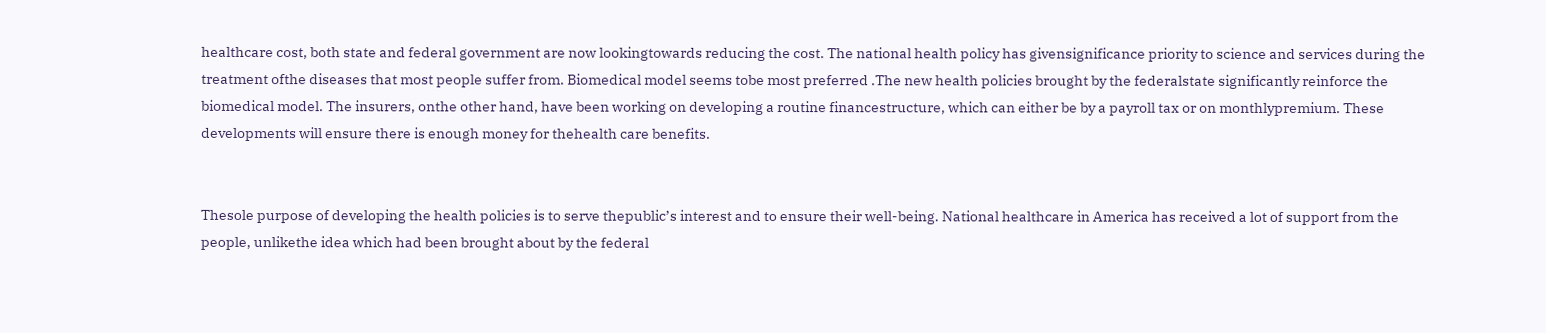healthcare cost, both state and federal government are now lookingtowards reducing the cost. The national health policy has givensignificance priority to science and services during the treatment ofthe diseases that most people suffer from. Biomedical model seems tobe most preferred .The new health policies brought by the federalstate significantly reinforce the biomedical model. The insurers, onthe other hand, have been working on developing a routine financestructure, which can either be by a payroll tax or on monthlypremium. These developments will ensure there is enough money for thehealth care benefits.


Thesole purpose of developing the health policies is to serve thepublic’s interest and to ensure their well-being. National healthcare in America has received a lot of support from the people, unlikethe idea which had been brought about by the federal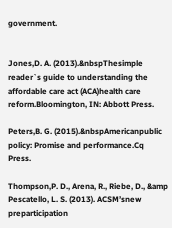government.


Jones,D. A. (2013).&nbspThesimple reader`s guide to understanding the affordable care act (ACA)health care reform.Bloomington, IN: Abbott Press.

Peters,B. G. (2015).&nbspAmericanpublic policy: Promise and performance.Cq Press.

Thompson,P. D., Arena, R., Riebe, D., &amp Pescatello, L. S. (2013). ACSM’snew preparticipation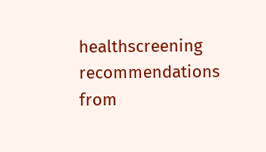healthscreening recommendations from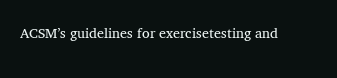ACSM’s guidelines for exercisetesting and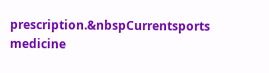prescription.&nbspCurrentsports medicine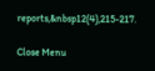reports,&nbsp12(4),215-217.

Close Menu